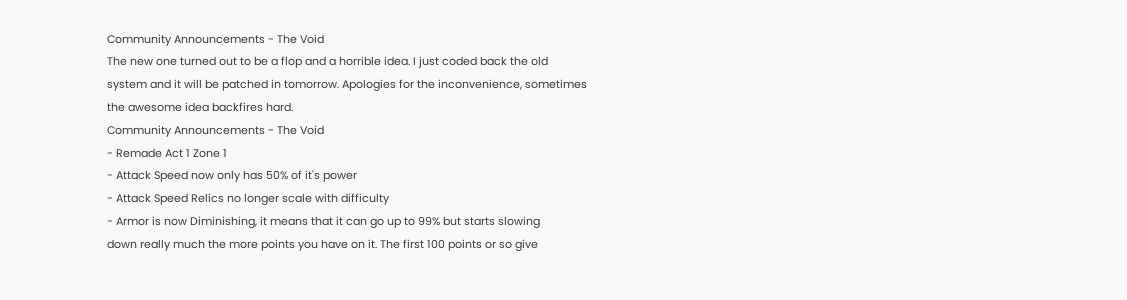Community Announcements - The Void
The new one turned out to be a flop and a horrible idea. I just coded back the old system and it will be patched in tomorrow. Apologies for the inconvenience, sometimes the awesome idea backfires hard.
Community Announcements - The Void
- Remade Act 1 Zone 1
- Attack Speed now only has 50% of it's power
- Attack Speed Relics no longer scale with difficulty
- Armor is now Diminishing, it means that it can go up to 99% but starts slowing
down really much the more points you have on it. The first 100 points or so give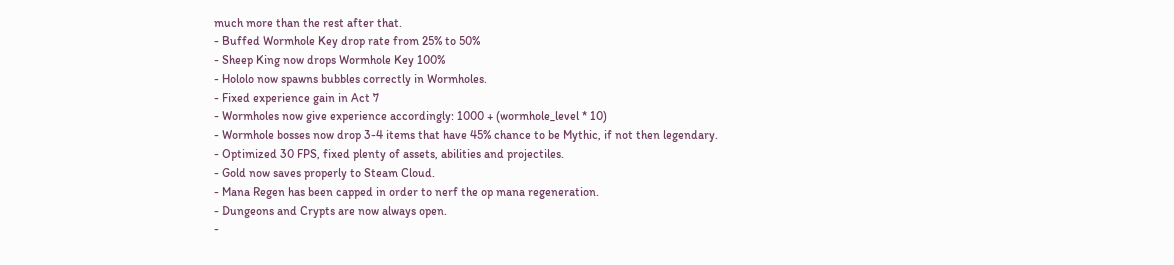much more than the rest after that.
- Buffed Wormhole Key drop rate from 25% to 50%
- Sheep King now drops Wormhole Key 100%
- Hololo now spawns bubbles correctly in Wormholes.
- Fixed experience gain in Act 7
- Wormholes now give experience accordingly: 1000 + (wormhole_level * 10)
- Wormhole bosses now drop 3-4 items that have 45% chance to be Mythic, if not then legendary.
- Optimized 30 FPS, fixed plenty of assets, abilities and projectiles.
- Gold now saves properly to Steam Cloud.
- Mana Regen has been capped in order to nerf the op mana regeneration.
- Dungeons and Crypts are now always open.
-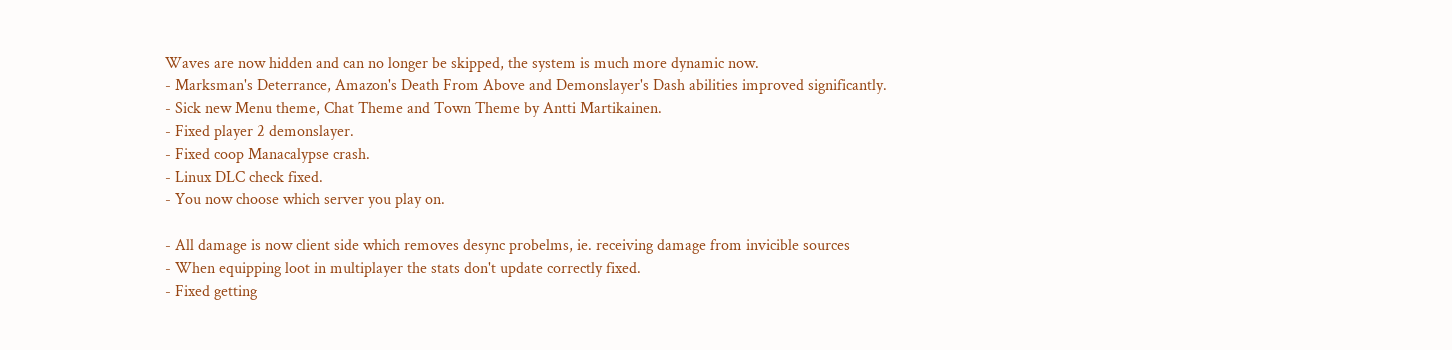Waves are now hidden and can no longer be skipped, the system is much more dynamic now.
- Marksman's Deterrance, Amazon's Death From Above and Demonslayer's Dash abilities improved significantly.
- Sick new Menu theme, Chat Theme and Town Theme by Antti Martikainen.
- Fixed player 2 demonslayer.
- Fixed coop Manacalypse crash.
- Linux DLC check fixed.
- You now choose which server you play on.

- All damage is now client side which removes desync probelms, ie. receiving damage from invicible sources
- When equipping loot in multiplayer the stats don't update correctly fixed.
- Fixed getting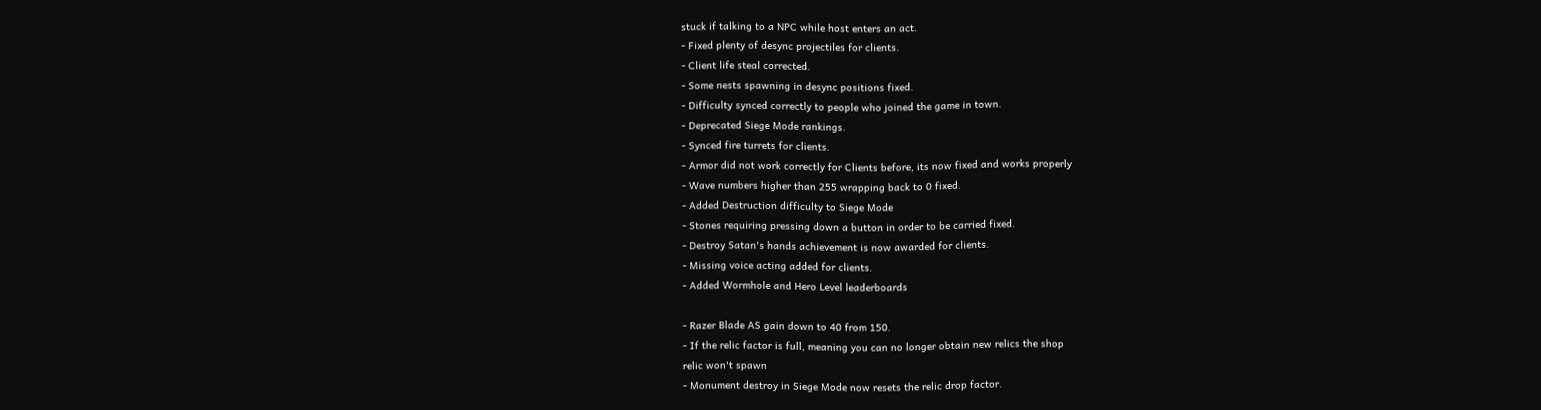stuck if talking to a NPC while host enters an act.
- Fixed plenty of desync projectiles for clients.
- Client life steal corrected.
- Some nests spawning in desync positions fixed.
- Difficulty synced correctly to people who joined the game in town.
- Deprecated Siege Mode rankings.
- Synced fire turrets for clients.
- Armor did not work correctly for Clients before, its now fixed and works properly
- Wave numbers higher than 255 wrapping back to 0 fixed.
- Added Destruction difficulty to Siege Mode
- Stones requiring pressing down a button in order to be carried fixed.
- Destroy Satan's hands achievement is now awarded for clients.
- Missing voice acting added for clients.
- Added Wormhole and Hero Level leaderboards

- Razer Blade AS gain down to 40 from 150.
- If the relic factor is full, meaning you can no longer obtain new relics the shop
relic won't spawn
- Monument destroy in Siege Mode now resets the relic drop factor.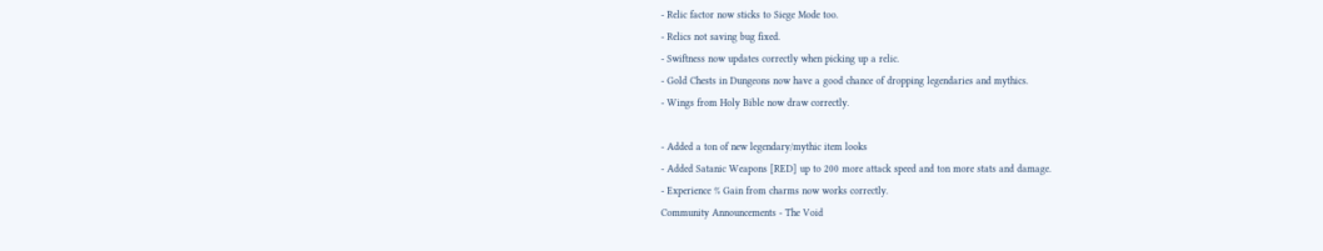- Relic factor now sticks to Siege Mode too.
- Relics not saving bug fixed.
- Swiftness now updates correctly when picking up a relic.
- Gold Chests in Dungeons now have a good chance of dropping legendaries and mythics.
- Wings from Holy Bible now draw correctly.

- Added a ton of new legendary/mythic item looks
- Added Satanic Weapons [RED] up to 200 more attack speed and ton more stats and damage.
- Experience % Gain from charms now works correctly.
Community Announcements - The Void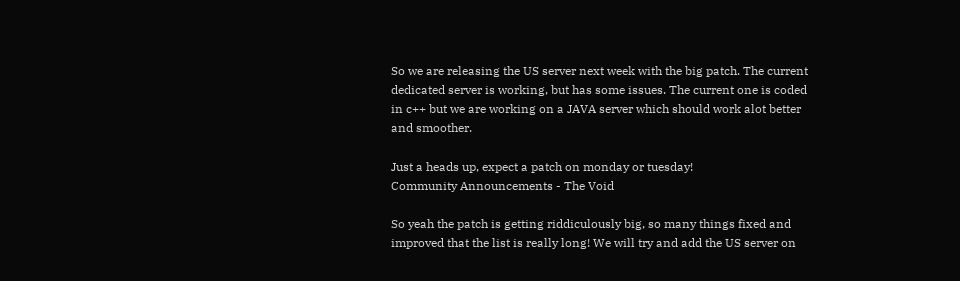So we are releasing the US server next week with the big patch. The current dedicated server is working, but has some issues. The current one is coded in c++ but we are working on a JAVA server which should work alot better and smoother.

Just a heads up, expect a patch on monday or tuesday!
Community Announcements - The Void

So yeah the patch is getting riddiculously big, so many things fixed and improved that the list is really long! We will try and add the US server on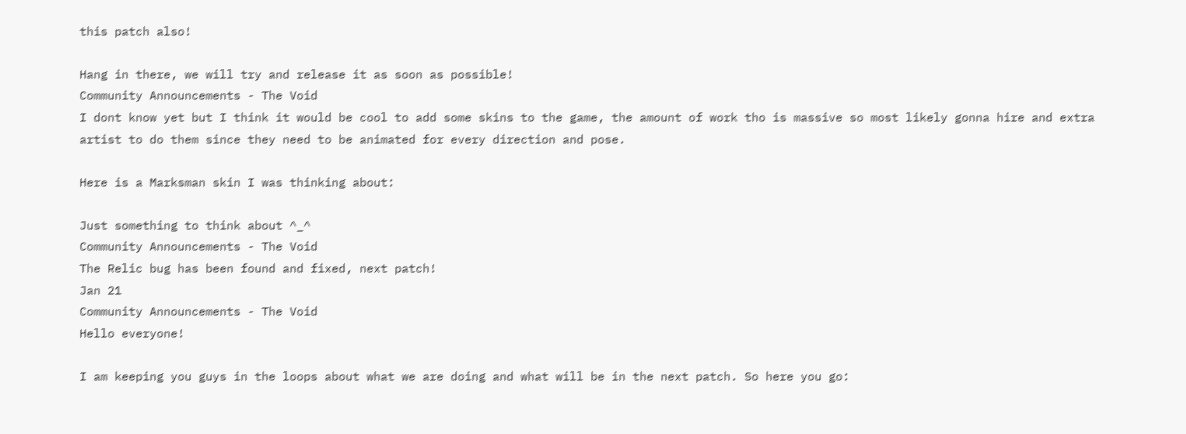this patch also!

Hang in there, we will try and release it as soon as possible!
Community Announcements - The Void
I dont know yet but I think it would be cool to add some skins to the game, the amount of work tho is massive so most likely gonna hire and extra artist to do them since they need to be animated for every direction and pose.

Here is a Marksman skin I was thinking about:

Just something to think about ^_^
Community Announcements - The Void
The Relic bug has been found and fixed, next patch!
Jan 21
Community Announcements - The Void
Hello everyone!

I am keeping you guys in the loops about what we are doing and what will be in the next patch. So here you go: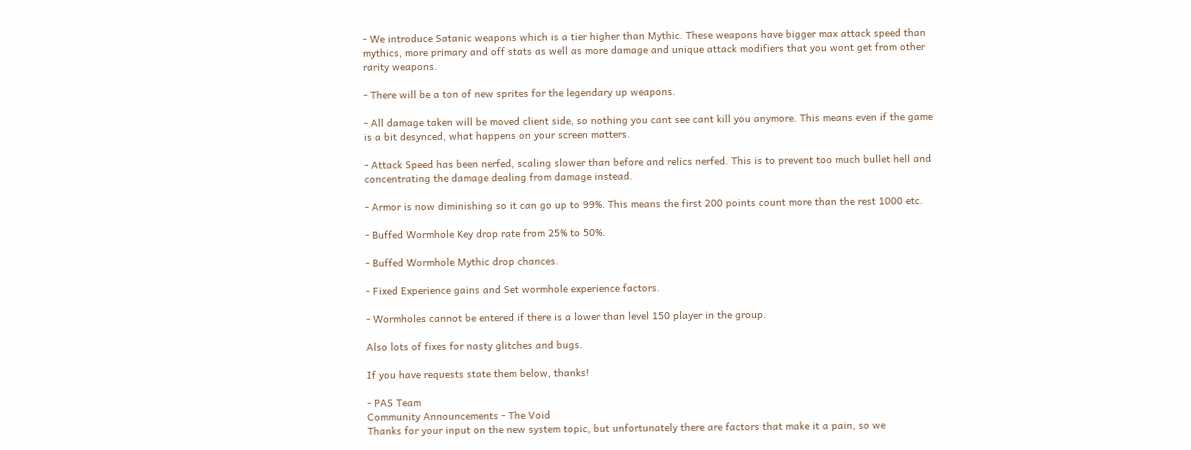- We introduce Satanic weapons which is a tier higher than Mythic. These weapons have bigger max attack speed than mythics, more primary and off stats as well as more damage and unique attack modifiers that you wont get from other rarity weapons.

- There will be a ton of new sprites for the legendary up weapons.

- All damage taken will be moved client side, so nothing you cant see cant kill you anymore. This means even if the game is a bit desynced, what happens on your screen matters.

- Attack Speed has been nerfed, scaling slower than before and relics nerfed. This is to prevent too much bullet hell and concentrating the damage dealing from damage instead.

- Armor is now diminishing so it can go up to 99%. This means the first 200 points count more than the rest 1000 etc.

- Buffed Wormhole Key drop rate from 25% to 50%.

- Buffed Wormhole Mythic drop chances.

- Fixed Experience gains and Set wormhole experience factors.

- Wormholes cannot be entered if there is a lower than level 150 player in the group.

Also lots of fixes for nasty glitches and bugs.

If you have requests state them below, thanks!

- PAS Team
Community Announcements - The Void
Thanks for your input on the new system topic, but unfortunately there are factors that make it a pain, so we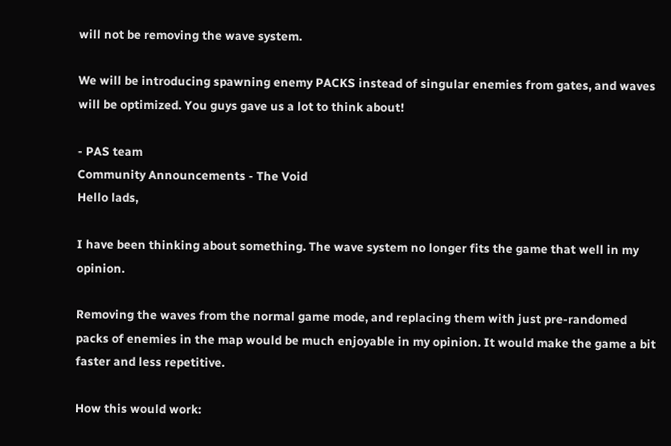will not be removing the wave system.

We will be introducing spawning enemy PACKS instead of singular enemies from gates, and waves will be optimized. You guys gave us a lot to think about!

- PAS team
Community Announcements - The Void
Hello lads,

I have been thinking about something. The wave system no longer fits the game that well in my opinion.

Removing the waves from the normal game mode, and replacing them with just pre-randomed packs of enemies in the map would be much enjoyable in my opinion. It would make the game a bit faster and less repetitive.

How this would work: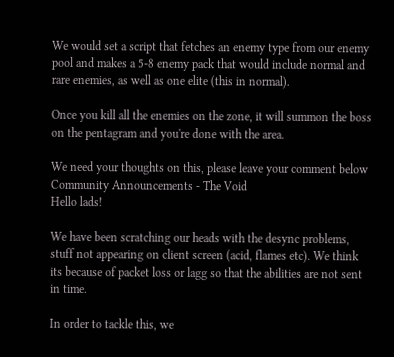We would set a script that fetches an enemy type from our enemy pool and makes a 5-8 enemy pack that would include normal and rare enemies, as well as one elite (this in normal).

Once you kill all the enemies on the zone, it will summon the boss on the pentagram and you're done with the area.

We need your thoughts on this, please leave your comment below
Community Announcements - The Void
Hello lads!

We have been scratching our heads with the desync problems, stuff not appearing on client screen (acid, flames etc). We think its because of packet loss or lagg so that the abilities are not sent in time.

In order to tackle this, we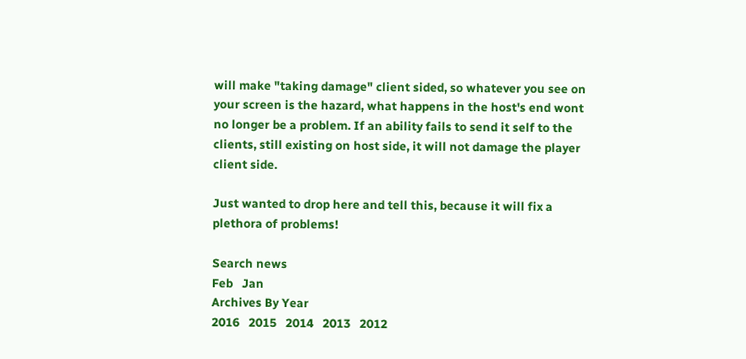will make "taking damage" client sided, so whatever you see on your screen is the hazard, what happens in the host's end wont no longer be a problem. If an ability fails to send it self to the clients, still existing on host side, it will not damage the player client side.

Just wanted to drop here and tell this, because it will fix a plethora of problems!

Search news
Feb   Jan
Archives By Year
2016   2015   2014   2013   2012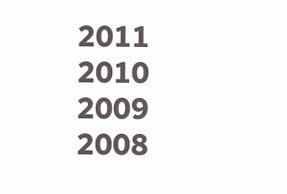2011   2010   2009   2008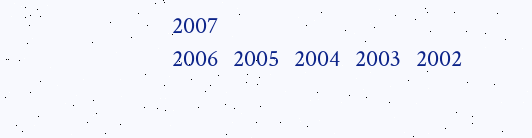2007
2006   2005   2004   2003   2002